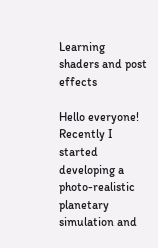Learning shaders and post effects

Hello everyone! Recently I started developing a photo-realistic planetary simulation and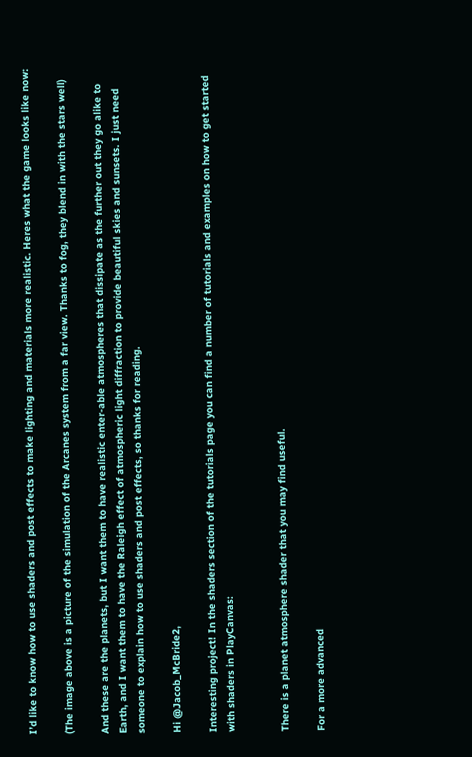I’d like to know how to use shaders and post effects to make lighting and materials more realistic. Heres what the game looks like now:

(The image above is a picture of the simulation of the Arcanes system from a far view. Thanks to fog, they blend in with the stars well)

And these are the planets, but I want them to have realistic enter-able atmospheres that dissipate as the further out they go alike to Earth, and I want them to have the Raleigh effect of atmospheric light diffraction to provide beautiful skies and sunsets. I just need someone to explain how to use shaders and post effects, so thanks for reading.

Hi @Jacob_McBride2,

Interesting project! In the shaders section of the tutorials page you can find a number of tutorials and examples on how to get started with shaders in PlayCanvas:


There is a planet atmosphere shader that you may find useful.

For a more advanced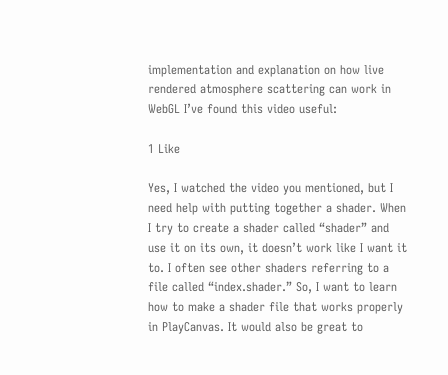implementation and explanation on how live rendered atmosphere scattering can work in WebGL I’ve found this video useful:

1 Like

Yes, I watched the video you mentioned, but I need help with putting together a shader. When I try to create a shader called “shader” and use it on its own, it doesn’t work like I want it to. I often see other shaders referring to a file called “index.shader.” So, I want to learn how to make a shader file that works properly in PlayCanvas. It would also be great to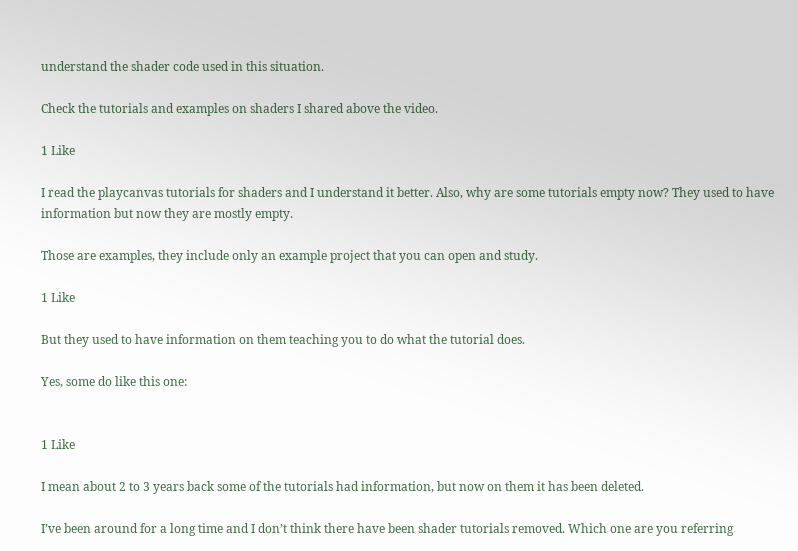understand the shader code used in this situation.

Check the tutorials and examples on shaders I shared above the video.

1 Like

I read the playcanvas tutorials for shaders and I understand it better. Also, why are some tutorials empty now? They used to have information but now they are mostly empty.

Those are examples, they include only an example project that you can open and study.

1 Like

But they used to have information on them teaching you to do what the tutorial does.

Yes, some do like this one:


1 Like

I mean about 2 to 3 years back some of the tutorials had information, but now on them it has been deleted.

I’ve been around for a long time and I don’t think there have been shader tutorials removed. Which one are you referring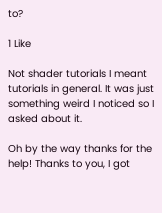to?

1 Like

Not shader tutorials I meant tutorials in general. It was just something weird I noticed so I asked about it.

Oh by the way thanks for the help! Thanks to you, I got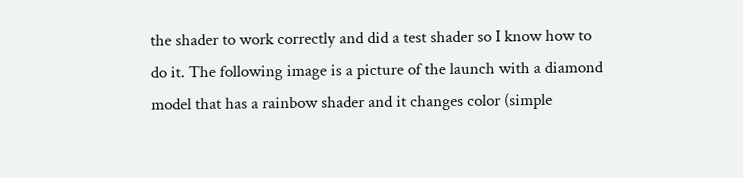the shader to work correctly and did a test shader so I know how to do it. The following image is a picture of the launch with a diamond model that has a rainbow shader and it changes color (simple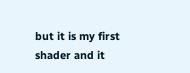but it is my first shader and it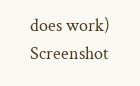does work)
Screenshot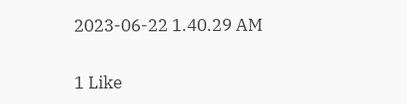2023-06-22 1.40.29 AM

1 Like